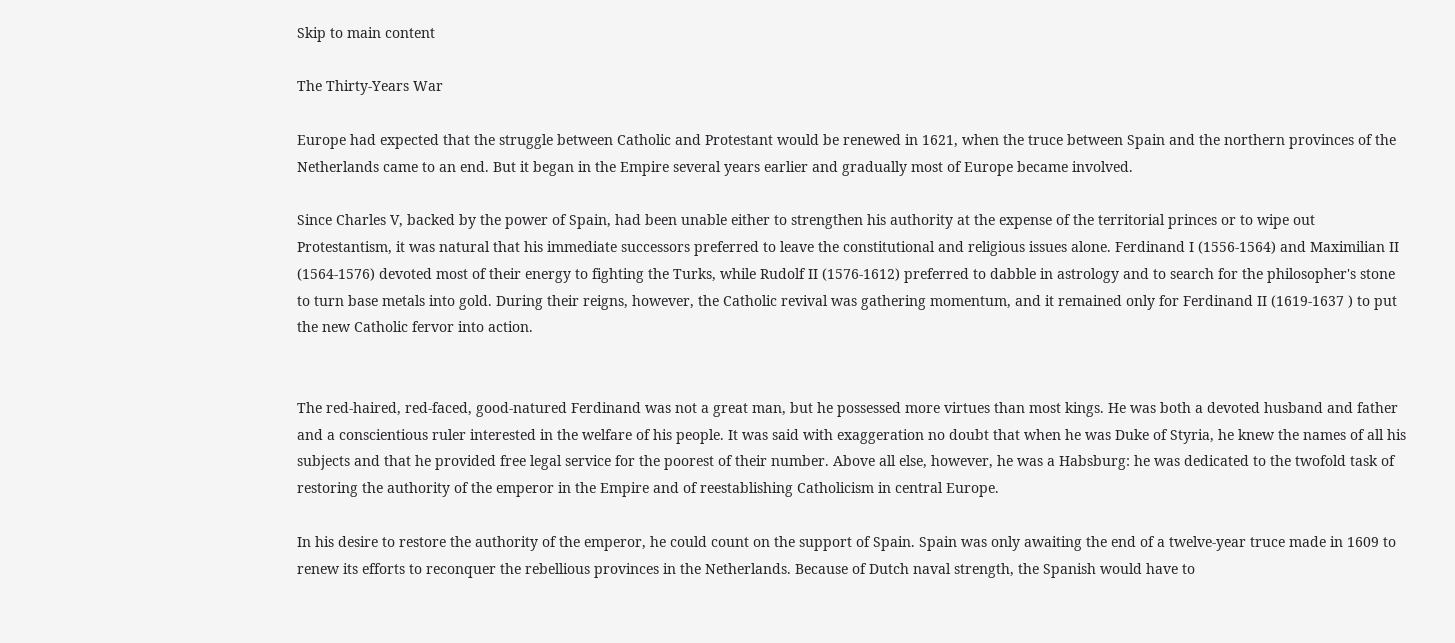Skip to main content

The Thirty-Years War

Europe had expected that the struggle between Catholic and Protestant would be renewed in 1621, when the truce between Spain and the northern provinces of the Netherlands came to an end. But it began in the Empire several years earlier and gradually most of Europe became involved.

Since Charles V, backed by the power of Spain, had been unable either to strengthen his authority at the expense of the territorial princes or to wipe out Protestantism, it was natural that his immediate successors preferred to leave the constitutional and religious issues alone. Ferdinand I (1556-1564) and Maximilian II (1564-1576) devoted most of their energy to fighting the Turks, while Rudolf II (1576-1612) preferred to dabble in astrology and to search for the philosopher's stone to turn base metals into gold. During their reigns, however, the Catholic revival was gathering momentum, and it remained only for Ferdinand II (1619-1637 ) to put the new Catholic fervor into action.


The red-haired, red-faced, good-natured Ferdinand was not a great man, but he possessed more virtues than most kings. He was both a devoted husband and father and a conscientious ruler interested in the welfare of his people. It was said with exaggeration no doubt that when he was Duke of Styria, he knew the names of all his subjects and that he provided free legal service for the poorest of their number. Above all else, however, he was a Habsburg: he was dedicated to the twofold task of restoring the authority of the emperor in the Empire and of reestablishing Catholicism in central Europe.

In his desire to restore the authority of the emperor, he could count on the support of Spain. Spain was only awaiting the end of a twelve-year truce made in 1609 to renew its efforts to reconquer the rebellious provinces in the Netherlands. Because of Dutch naval strength, the Spanish would have to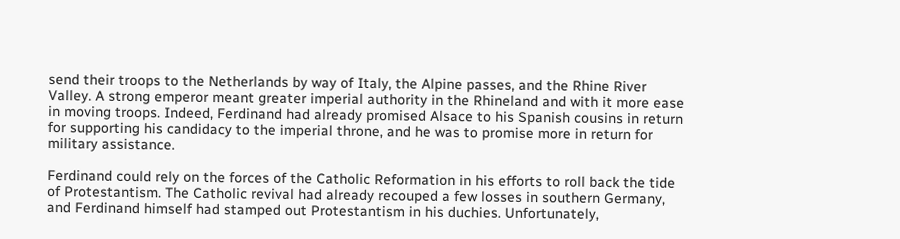send their troops to the Netherlands by way of Italy, the Alpine passes, and the Rhine River Valley. A strong emperor meant greater imperial authority in the Rhineland and with it more ease in moving troops. Indeed, Ferdinand had already promised Alsace to his Spanish cousins in return for supporting his candidacy to the imperial throne, and he was to promise more in return for military assistance.

Ferdinand could rely on the forces of the Catholic Reformation in his efforts to roll back the tide of Protestantism. The Catholic revival had already recouped a few losses in southern Germany, and Ferdinand himself had stamped out Protestantism in his duchies. Unfortunately,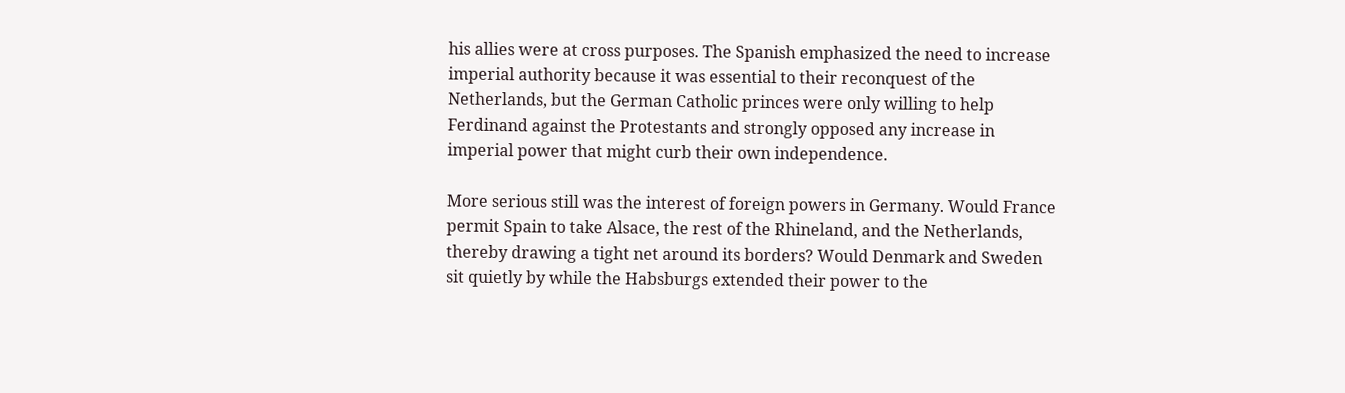his allies were at cross purposes. The Spanish emphasized the need to increase imperial authority because it was essential to their reconquest of the Netherlands, but the German Catholic princes were only willing to help Ferdinand against the Protestants and strongly opposed any increase in imperial power that might curb their own independence.

More serious still was the interest of foreign powers in Germany. Would France permit Spain to take Alsace, the rest of the Rhineland, and the Netherlands, thereby drawing a tight net around its borders? Would Denmark and Sweden sit quietly by while the Habsburgs extended their power to the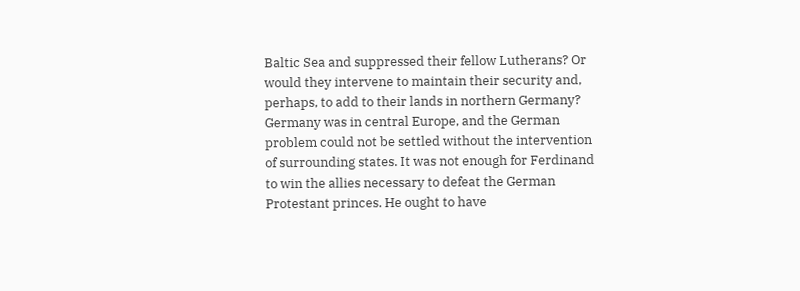Baltic Sea and suppressed their fellow Lutherans? Or would they intervene to maintain their security and, perhaps, to add to their lands in northern Germany? Germany was in central Europe, and the German problem could not be settled without the intervention of surrounding states. It was not enough for Ferdinand to win the allies necessary to defeat the German Protestant princes. He ought to have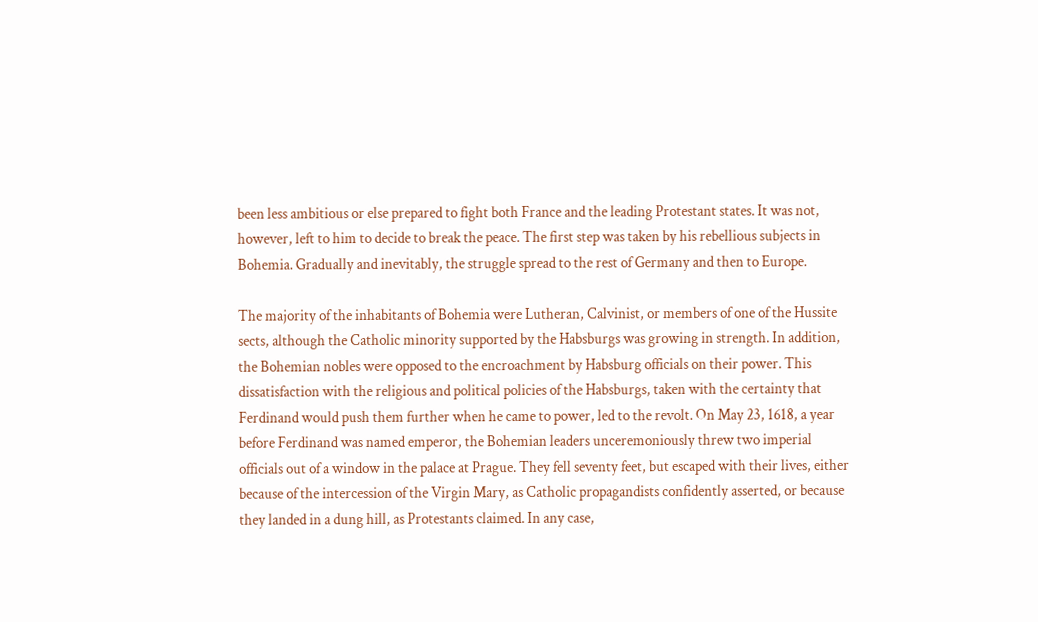been less ambitious or else prepared to fight both France and the leading Protestant states. It was not, however, left to him to decide to break the peace. The first step was taken by his rebellious subjects in Bohemia. Gradually and inevitably, the struggle spread to the rest of Germany and then to Europe.

The majority of the inhabitants of Bohemia were Lutheran, Calvinist, or members of one of the Hussite sects, although the Catholic minority supported by the Habsburgs was growing in strength. In addition, the Bohemian nobles were opposed to the encroachment by Habsburg officials on their power. This dissatisfaction with the religious and political policies of the Habsburgs, taken with the certainty that Ferdinand would push them further when he came to power, led to the revolt. On May 23, 1618, a year before Ferdinand was named emperor, the Bohemian leaders unceremoniously threw two imperial officials out of a window in the palace at Prague. They fell seventy feet, but escaped with their lives, either because of the intercession of the Virgin Mary, as Catholic propagandists confidently asserted, or because they landed in a dung hill, as Protestants claimed. In any case,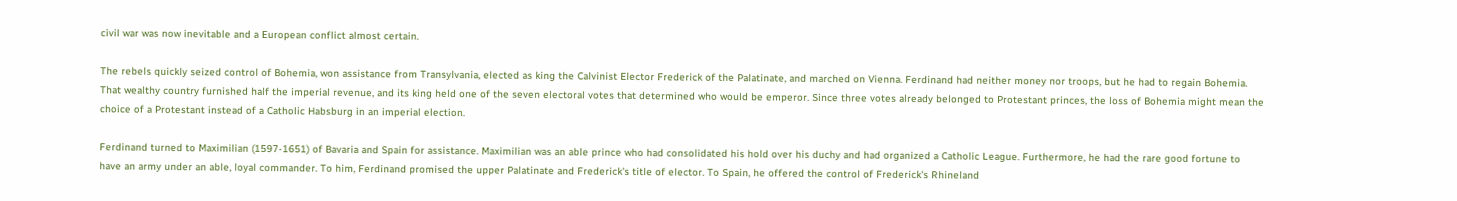civil war was now inevitable and a European conflict almost certain.

The rebels quickly seized control of Bohemia, won assistance from Transylvania, elected as king the Calvinist Elector Frederick of the Palatinate, and marched on Vienna. Ferdinand had neither money nor troops, but he had to regain Bohemia. That wealthy country furnished half the imperial revenue, and its king held one of the seven electoral votes that determined who would be emperor. Since three votes already belonged to Protestant princes, the loss of Bohemia might mean the choice of a Protestant instead of a Catholic Habsburg in an imperial election.

Ferdinand turned to Maximilian (1597-1651) of Bavaria and Spain for assistance. Maximilian was an able prince who had consolidated his hold over his duchy and had organized a Catholic League. Furthermore, he had the rare good fortune to have an army under an able, loyal commander. To him, Ferdinand promised the upper Palatinate and Frederick's title of elector. To Spain, he offered the control of Frederick's Rhineland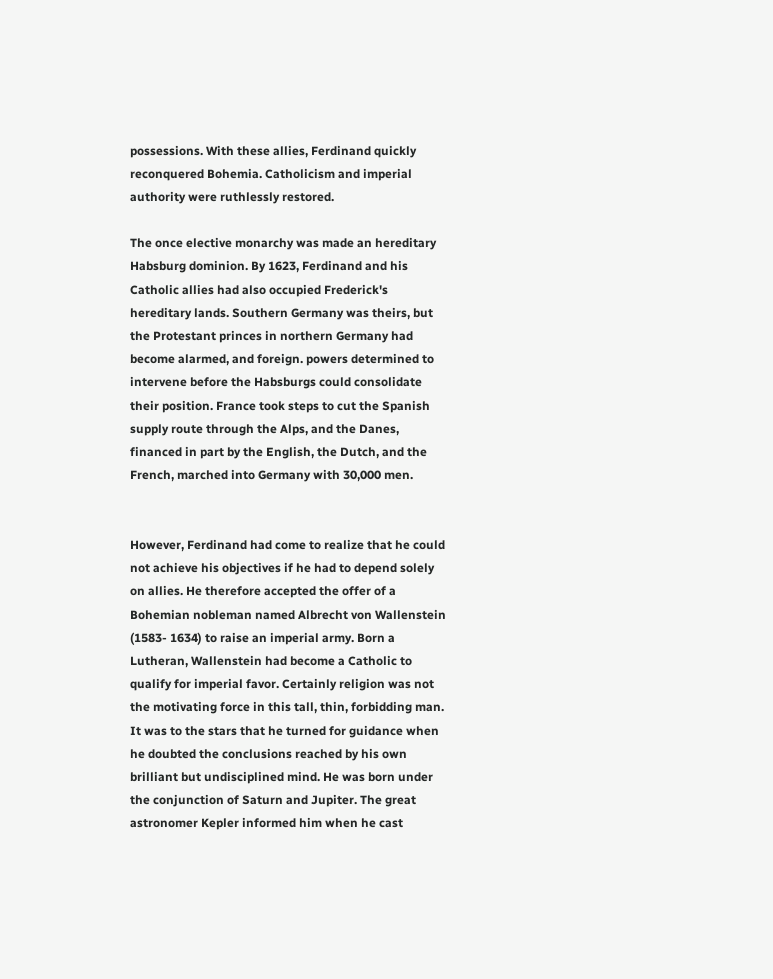possessions. With these allies, Ferdinand quickly reconquered Bohemia. Catholicism and imperial authority were ruthlessly restored.

The once elective monarchy was made an hereditary Habsburg dominion. By 1623, Ferdinand and his Catholic allies had also occupied Frederick's hereditary lands. Southern Germany was theirs, but the Protestant princes in northern Germany had become alarmed, and foreign. powers determined to intervene before the Habsburgs could consolidate their position. France took steps to cut the Spanish supply route through the Alps, and the Danes, financed in part by the English, the Dutch, and the French, marched into Germany with 30,000 men.


However, Ferdinand had come to realize that he could not achieve his objectives if he had to depend solely on allies. He therefore accepted the offer of a Bohemian nobleman named Albrecht von Wallenstein (1583- 1634) to raise an imperial army. Born a Lutheran, Wallenstein had become a Catholic to qualify for imperial favor. Certainly religion was not the motivating force in this tall, thin, forbidding man. It was to the stars that he turned for guidance when he doubted the conclusions reached by his own brilliant but undisciplined mind. He was born under the conjunction of Saturn and Jupiter. The great astronomer Kepler informed him when he cast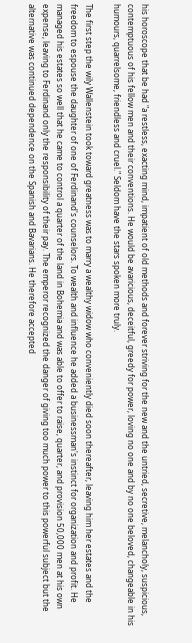his horoscope that be had "a restless, exacting mind, impatient of old methods and forever striving for the new and the untried, secretive, melancholy, suspicious, contemptuous of his fellow men and their conventions. He would be avaricious, deceitful, greedy for power, loving no one and by no one beloved, changeable in his humours, quarrelsome, friendless and cruel." Seldom have the stars spoken more truly.

The first step the wily Wallenstein took toward greatness was to marry a wealthy widow who conveniently died soon thereafter, leaving him her estates and the freedom to espouse the daughter of one of Ferdinand's counselors. To wealth and influence he added a businessman's instinct for organization and profit. He managed his estates so well that he came to control a quarter of the land in Bohemia and was able to offer to raise, quarter, and provision 50,000 men at his own expense, leaving to Ferdinand only the responsibility of their pay. The emperor recognized the danger of giving too much power to this powerful subject but the alternative was continued dependence on the Spanish and Bavarians. He therefore accepted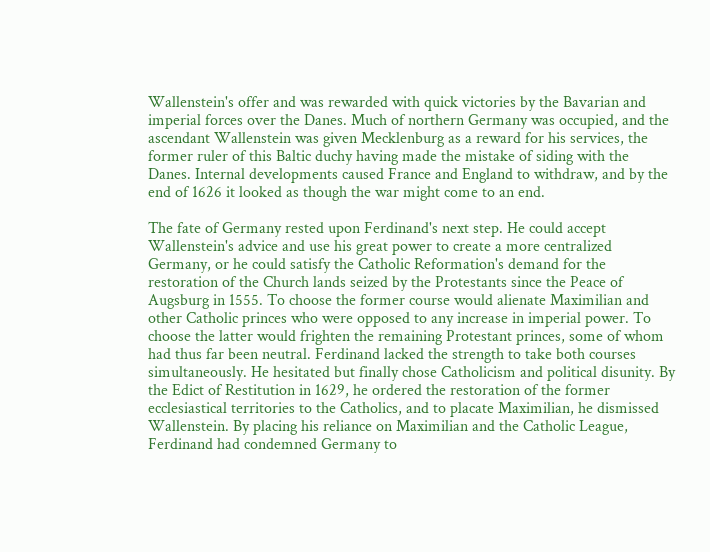Wallenstein's offer and was rewarded with quick victories by the Bavarian and imperial forces over the Danes. Much of northern Germany was occupied, and the ascendant Wallenstein was given Mecklenburg as a reward for his services, the former ruler of this Baltic duchy having made the mistake of siding with the Danes. Internal developments caused France and England to withdraw, and by the end of 1626 it looked as though the war might come to an end.

The fate of Germany rested upon Ferdinand's next step. He could accept Wallenstein's advice and use his great power to create a more centralized Germany, or he could satisfy the Catholic Reformation's demand for the restoration of the Church lands seized by the Protestants since the Peace of Augsburg in 1555. To choose the former course would alienate Maximilian and other Catholic princes who were opposed to any increase in imperial power. To choose the latter would frighten the remaining Protestant princes, some of whom had thus far been neutral. Ferdinand lacked the strength to take both courses simultaneously. He hesitated but finally chose Catholicism and political disunity. By the Edict of Restitution in 1629, he ordered the restoration of the former ecclesiastical territories to the Catholics, and to placate Maximilian, he dismissed Wallenstein. By placing his reliance on Maximilian and the Catholic League, Ferdinand had condemned Germany to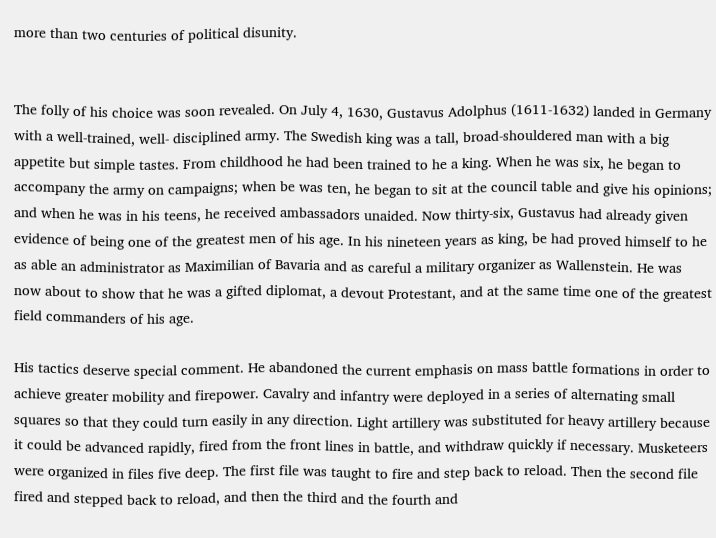more than two centuries of political disunity.


The folly of his choice was soon revealed. On July 4, 1630, Gustavus Adolphus (1611-1632) landed in Germany with a well-trained, well- disciplined army. The Swedish king was a tall, broad-shouldered man with a big appetite but simple tastes. From childhood he had been trained to he a king. When he was six, he began to accompany the army on campaigns; when be was ten, he began to sit at the council table and give his opinions; and when he was in his teens, he received ambassadors unaided. Now thirty-six, Gustavus had already given evidence of being one of the greatest men of his age. In his nineteen years as king, be had proved himself to he as able an administrator as Maximilian of Bavaria and as careful a military organizer as Wallenstein. He was now about to show that he was a gifted diplomat, a devout Protestant, and at the same time one of the greatest field commanders of his age.

His tactics deserve special comment. He abandoned the current emphasis on mass battle formations in order to achieve greater mobility and firepower. Cavalry and infantry were deployed in a series of alternating small squares so that they could turn easily in any direction. Light artillery was substituted for heavy artillery because it could be advanced rapidly, fired from the front lines in battle, and withdraw quickly if necessary. Musketeers were organized in files five deep. The first file was taught to fire and step back to reload. Then the second file fired and stepped back to reload, and then the third and the fourth and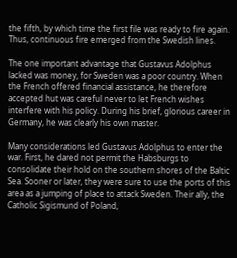the fifth, by which time the first file was ready to fire again. Thus, continuous fire emerged from the Swedish lines.

The one important advantage that Gustavus Adolphus lacked was money, for Sweden was a poor country. When the French offered financial assistance, he therefore accepted hut was careful never to let French wishes interfere with his policy. During his brief, glorious career in Germany, he was clearly his own master.

Many considerations led Gustavus Adolphus to enter the war. First, he dared not permit the Habsburgs to consolidate their hold on the southern shores of the Baltic Sea. Sooner or later, they were sure to use the ports of this area as a jumping of place to attack Sweden. Their ally, the Catholic Sigismund of Poland,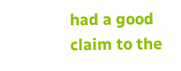had a good claim to the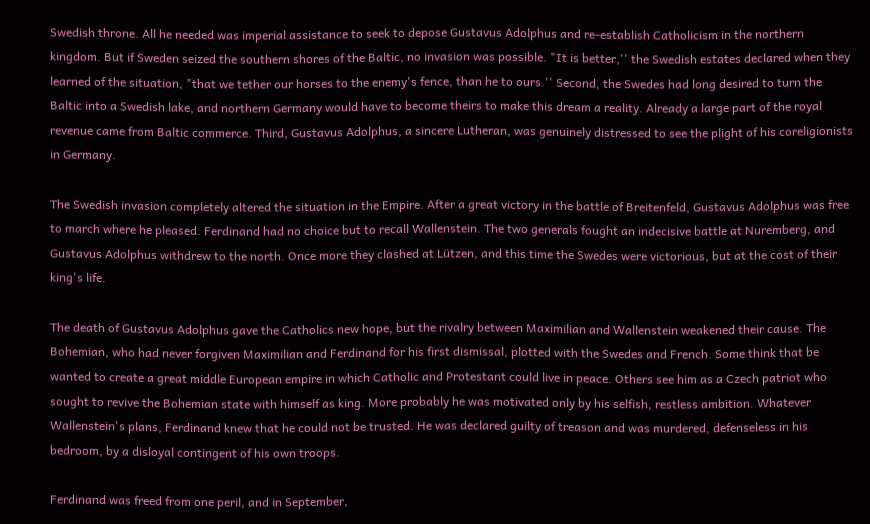Swedish throne. All he needed was imperial assistance to seek to depose Gustavus Adolphus and re-establish Catholicism in the northern kingdom. But if Sweden seized the southern shores of the Baltic, no invasion was possible. "It is better,'' the Swedish estates declared when they learned of the situation, "that we tether our horses to the enemy's fence, than he to ours.'' Second, the Swedes had long desired to turn the Baltic into a Swedish lake, and northern Germany would have to become theirs to make this dream a reality. Already a large part of the royal revenue came from Baltic commerce. Third, Gustavus Adolphus, a sincere Lutheran, was genuinely distressed to see the plight of his coreligionists in Germany.

The Swedish invasion completely altered the situation in the Empire. After a great victory in the battle of Breitenfeld, Gustavus Adolphus was free to march where he pleased. Ferdinand had no choice but to recall Wallenstein. The two generals fought an indecisive battle at Nuremberg, and Gustavus Adolphus withdrew to the north. Once more they clashed at Lützen, and this time the Swedes were victorious, but at the cost of their king's life.

The death of Gustavus Adolphus gave the Catholics new hope, but the rivalry between Maximilian and Wallenstein weakened their cause. The Bohemian, who had never forgiven Maximilian and Ferdinand for his first dismissal, plotted with the Swedes and French. Some think that be wanted to create a great middle European empire in which Catholic and Protestant could live in peace. Others see him as a Czech patriot who sought to revive the Bohemian state with himself as king. More probably he was motivated only by his selfish, restless ambition. Whatever Wallenstein's plans, Ferdinand knew that he could not be trusted. He was declared guilty of treason and was murdered, defenseless in his bedroom, by a disloyal contingent of his own troops.

Ferdinand was freed from one peril, and in September,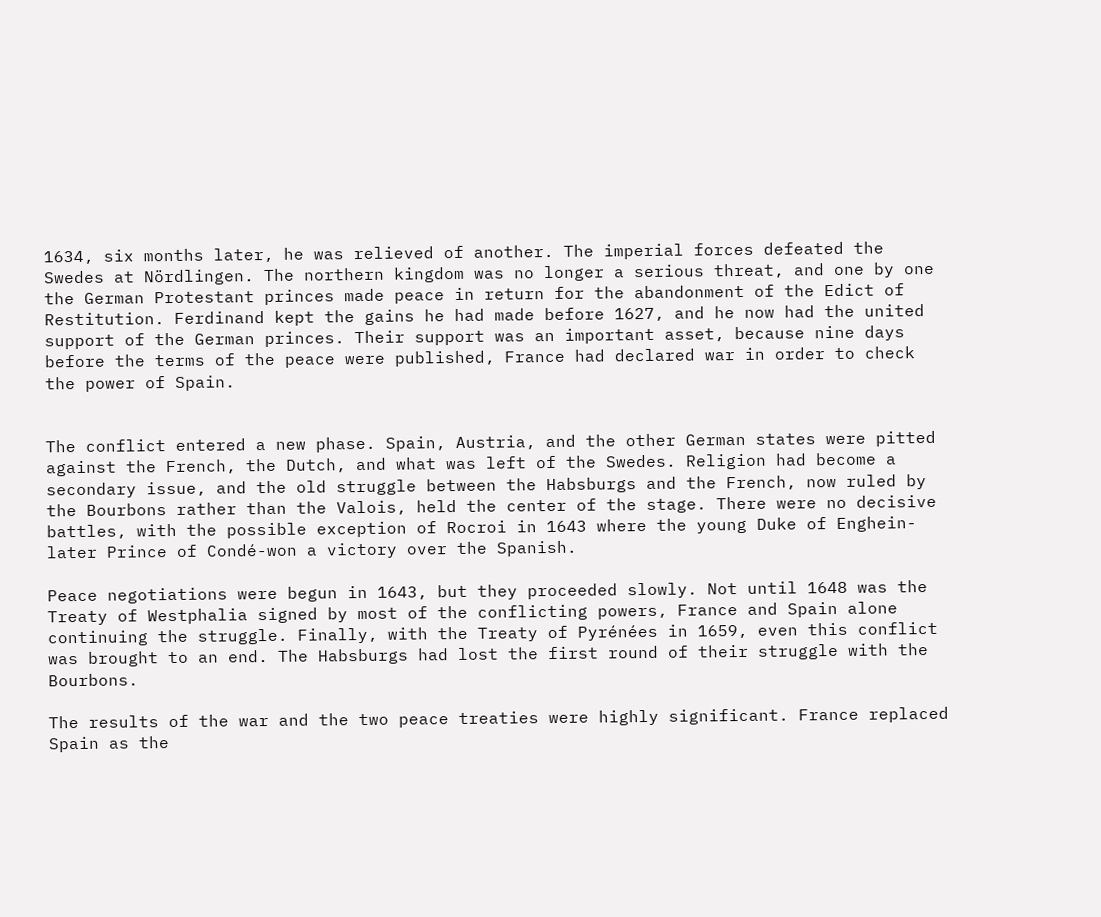1634, six months later, he was relieved of another. The imperial forces defeated the Swedes at Nördlingen. The northern kingdom was no longer a serious threat, and one by one the German Protestant princes made peace in return for the abandonment of the Edict of Restitution. Ferdinand kept the gains he had made before 1627, and he now had the united support of the German princes. Their support was an important asset, because nine days before the terms of the peace were published, France had declared war in order to check the power of Spain.


The conflict entered a new phase. Spain, Austria, and the other German states were pitted against the French, the Dutch, and what was left of the Swedes. Religion had become a secondary issue, and the old struggle between the Habsburgs and the French, now ruled by the Bourbons rather than the Valois, held the center of the stage. There were no decisive battles, with the possible exception of Rocroi in 1643 where the young Duke of Enghein-later Prince of Condé-won a victory over the Spanish.

Peace negotiations were begun in 1643, but they proceeded slowly. Not until 1648 was the Treaty of Westphalia signed by most of the conflicting powers, France and Spain alone continuing the struggle. Finally, with the Treaty of Pyrénées in 1659, even this conflict was brought to an end. The Habsburgs had lost the first round of their struggle with the Bourbons.

The results of the war and the two peace treaties were highly significant. France replaced Spain as the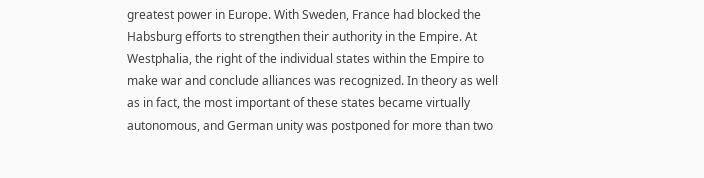greatest power in Europe. With Sweden, France had blocked the Habsburg efforts to strengthen their authority in the Empire. At Westphalia, the right of the individual states within the Empire to make war and conclude alliances was recognized. In theory as well as in fact, the most important of these states became virtually autonomous, and German unity was postponed for more than two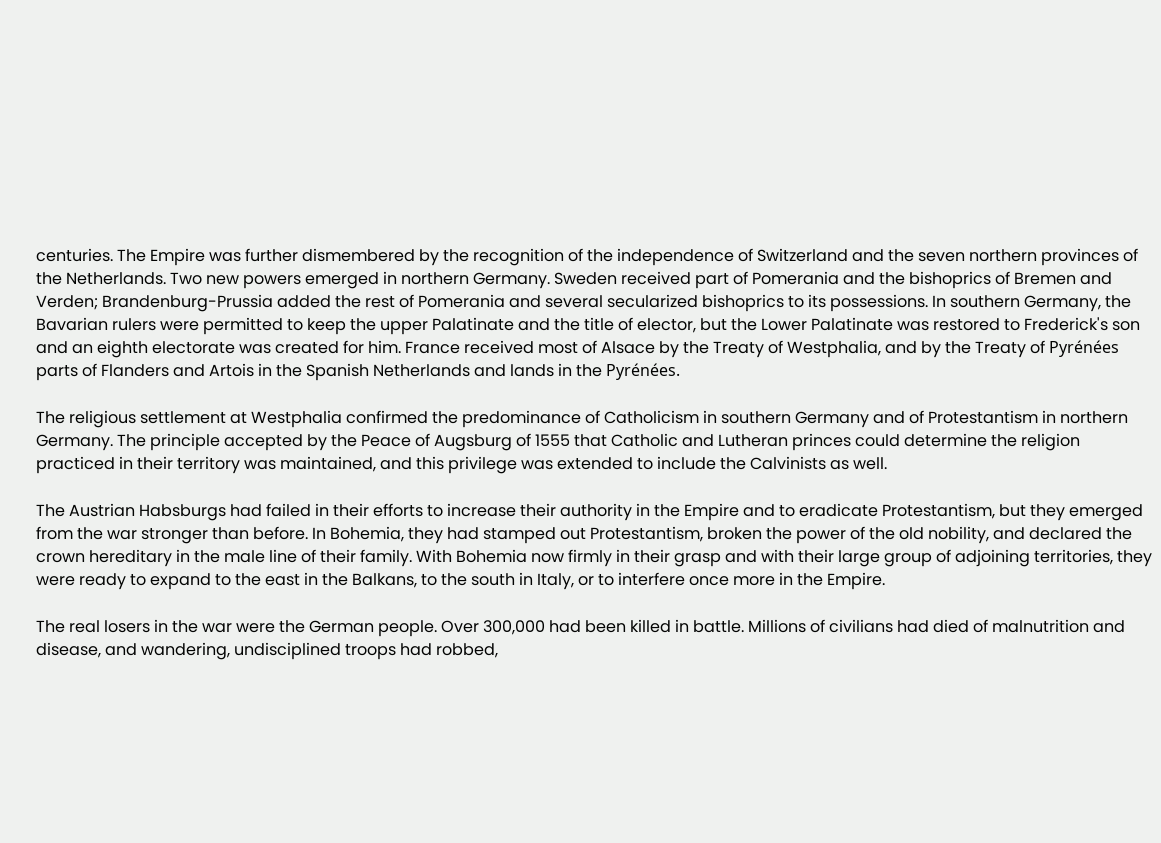centuries. The Empire was further dismembered by the recognition of the independence of Switzerland and the seven northern provinces of the Netherlands. Two new powers emerged in northern Germany. Sweden received part of Pomerania and the bishoprics of Bremen and Verden; Brandenburg-Prussia added the rest of Pomerania and several secularized bishoprics to its possessions. In southern Germany, the Bavarian rulers were permitted to keep the upper Palatinate and the title of elector, but the Lower Palatinate was restored to Frederick's son and an eighth electorate was created for him. France received most of Alsace by the Treaty of Westphalia, and by the Treaty of Pyrénées parts of Flanders and Artois in the Spanish Netherlands and lands in the Pyrénées.

The religious settlement at Westphalia confirmed the predominance of Catholicism in southern Germany and of Protestantism in northern Germany. The principle accepted by the Peace of Augsburg of 1555 that Catholic and Lutheran princes could determine the religion practiced in their territory was maintained, and this privilege was extended to include the Calvinists as well.

The Austrian Habsburgs had failed in their efforts to increase their authority in the Empire and to eradicate Protestantism, but they emerged from the war stronger than before. In Bohemia, they had stamped out Protestantism, broken the power of the old nobility, and declared the crown hereditary in the male line of their family. With Bohemia now firmly in their grasp and with their large group of adjoining territories, they were ready to expand to the east in the Balkans, to the south in Italy, or to interfere once more in the Empire.

The real losers in the war were the German people. Over 300,000 had been killed in battle. Millions of civilians had died of malnutrition and disease, and wandering, undisciplined troops had robbed,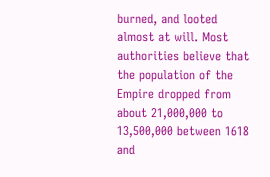burned, and looted almost at will. Most authorities believe that the population of the Empire dropped from about 21,000,000 to 13,500,000 between 1618 and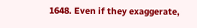1648. Even if they exaggerate,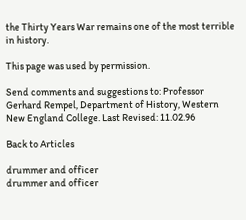the Thirty Years War remains one of the most terrible in history.

This page was used by permission.

Send comments and suggestions to: Professor Gerhard Rempel, Department of History, Western New England College. Last Revised: 11.02.96

Back to Articles

drummer and officer
drummer and officer